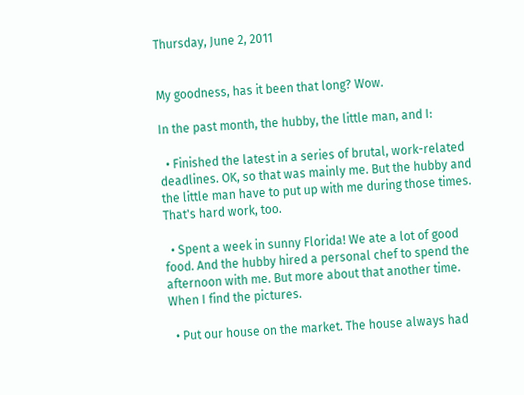Thursday, June 2, 2011


My goodness, has it been that long? Wow.

In the past month, the hubby, the little man, and I:

  • Finished the latest in a series of brutal, work-related deadlines. OK, so that was mainly me. But the hubby and the little man have to put up with me during those times. That's hard work, too.

  • Spent a week in sunny Florida! We ate a lot of good food. And the hubby hired a personal chef to spend the afternoon with me. But more about that another time. When I find the pictures.

  • Put our house on the market. The house always had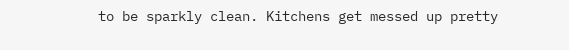to be sparkly clean. Kitchens get messed up pretty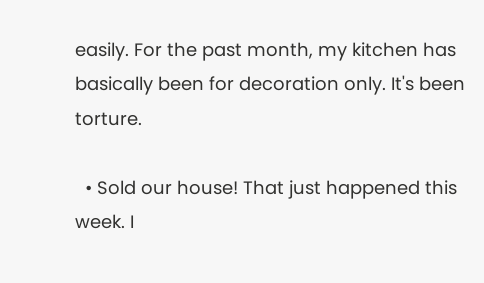easily. For the past month, my kitchen has basically been for decoration only. It's been torture.

  • Sold our house! That just happened this week. I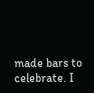made bars to celebrate. I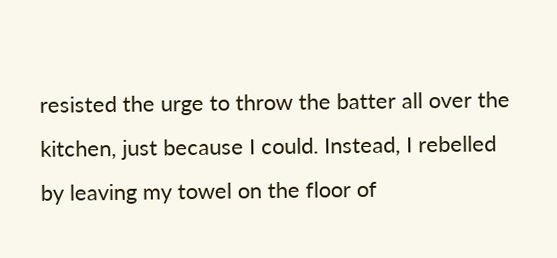resisted the urge to throw the batter all over the kitchen, just because I could. Instead, I rebelled by leaving my towel on the floor of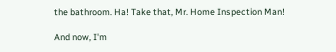the bathroom. Ha! Take that, Mr. Home Inspection Man!

And now, I'm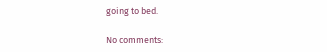going to bed.

No comments: